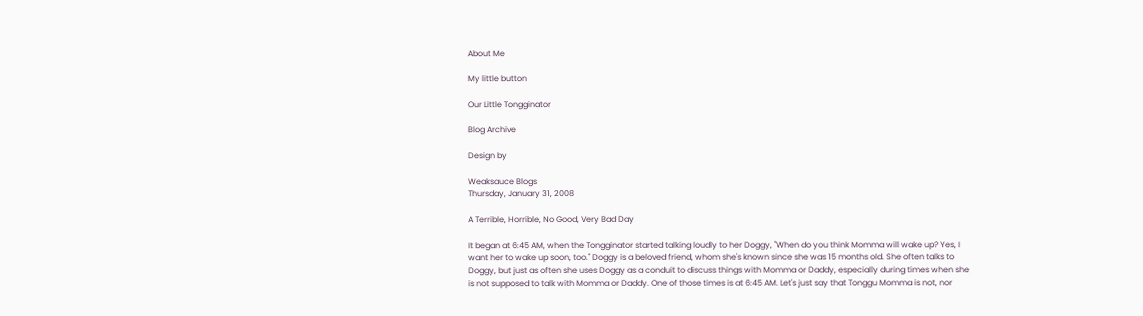About Me

My little button

Our Little Tongginator

Blog Archive

Design by

Weaksauce Blogs
Thursday, January 31, 2008

A Terrible, Horrible, No Good, Very Bad Day

It began at 6:45 AM, when the Tongginator started talking loudly to her Doggy, "When do you think Momma will wake up? Yes, I want her to wake up soon, too." Doggy is a beloved friend, whom she's known since she was 15 months old. She often talks to Doggy, but just as often she uses Doggy as a conduit to discuss things with Momma or Daddy, especially during times when she is not supposed to talk with Momma or Daddy. One of those times is at 6:45 AM. Let's just say that Tonggu Momma is not, nor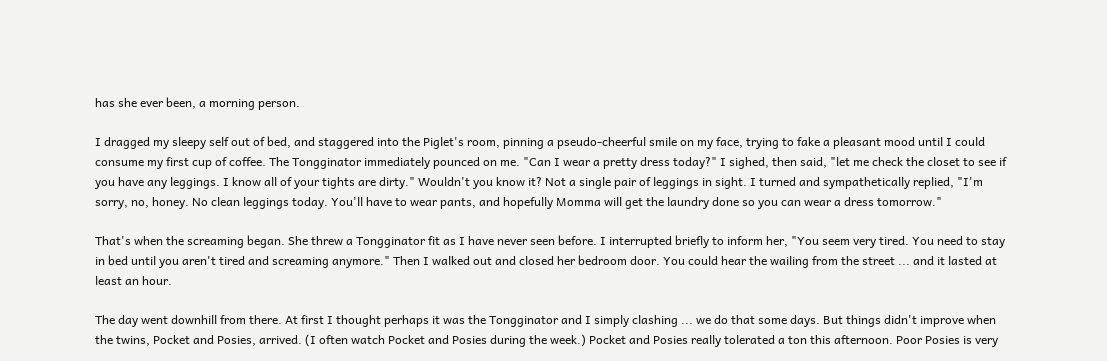has she ever been, a morning person.

I dragged my sleepy self out of bed, and staggered into the Piglet's room, pinning a pseudo-cheerful smile on my face, trying to fake a pleasant mood until I could consume my first cup of coffee. The Tongginator immediately pounced on me. "Can I wear a pretty dress today?" I sighed, then said, "let me check the closet to see if you have any leggings. I know all of your tights are dirty." Wouldn't you know it? Not a single pair of leggings in sight. I turned and sympathetically replied, "I'm sorry, no, honey. No clean leggings today. You'll have to wear pants, and hopefully Momma will get the laundry done so you can wear a dress tomorrow."

That's when the screaming began. She threw a Tongginator fit as I have never seen before. I interrupted briefly to inform her, "You seem very tired. You need to stay in bed until you aren't tired and screaming anymore." Then I walked out and closed her bedroom door. You could hear the wailing from the street ... and it lasted at least an hour.

The day went downhill from there. At first I thought perhaps it was the Tongginator and I simply clashing ... we do that some days. But things didn't improve when the twins, Pocket and Posies, arrived. (I often watch Pocket and Posies during the week.) Pocket and Posies really tolerated a ton this afternoon. Poor Posies is very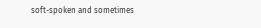soft-spoken and sometimes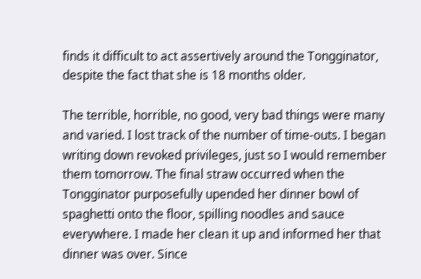finds it difficult to act assertively around the Tongginator, despite the fact that she is 18 months older.

The terrible, horrible, no good, very bad things were many and varied. I lost track of the number of time-outs. I began writing down revoked privileges, just so I would remember them tomorrow. The final straw occurred when the Tongginator purposefully upended her dinner bowl of spaghetti onto the floor, spilling noodles and sauce everywhere. I made her clean it up and informed her that dinner was over. Since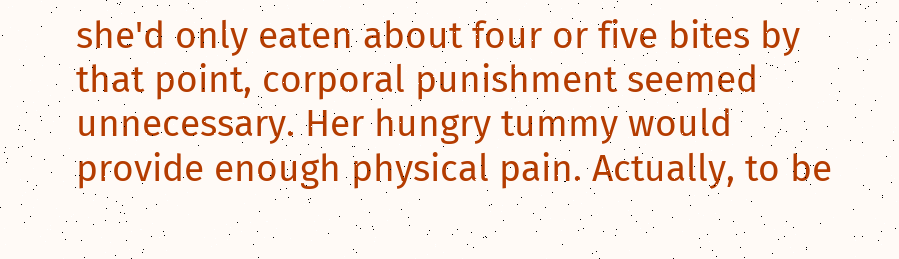she'd only eaten about four or five bites by that point, corporal punishment seemed unnecessary. Her hungry tummy would provide enough physical pain. Actually, to be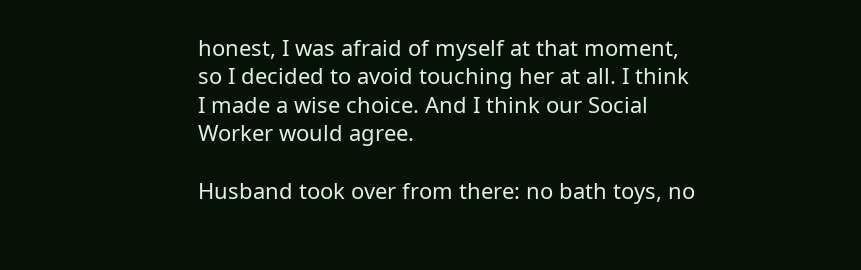honest, I was afraid of myself at that moment, so I decided to avoid touching her at all. I think I made a wise choice. And I think our Social Worker would agree.

Husband took over from there: no bath toys, no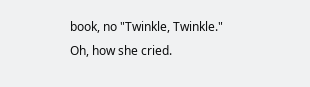book, no "Twinkle, Twinkle." Oh, how she cried.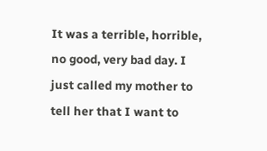It was a terrible, horrible, no good, very bad day. I just called my mother to tell her that I want to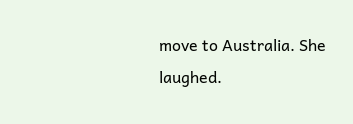move to Australia. She laughed.